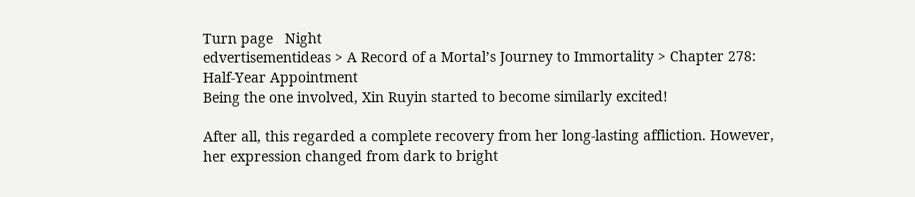Turn page   Night
edvertisementideas > A Record of a Mortal’s Journey to Immortality > Chapter 278: Half-Year Appointment
Being the one involved, Xin Ruyin started to become similarly excited!

After all, this regarded a complete recovery from her long-lasting affliction. However, her expression changed from dark to bright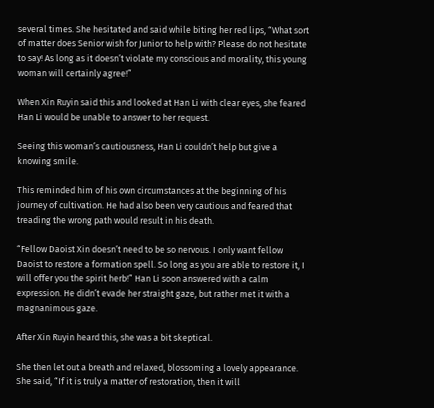several times. She hesitated and said while biting her red lips, “What sort of matter does Senior wish for Junior to help with? Please do not hesitate to say! As long as it doesn’t violate my conscious and morality, this young woman will certainly agree!”

When Xin Ruyin said this and looked at Han Li with clear eyes, she feared Han Li would be unable to answer to her request.

Seeing this woman’s cautiousness, Han Li couldn’t help but give a knowing smile.

This reminded him of his own circumstances at the beginning of his journey of cultivation. He had also been very cautious and feared that treading the wrong path would result in his death.

“Fellow Daoist Xin doesn’t need to be so nervous. I only want fellow Daoist to restore a formation spell. So long as you are able to restore it, I will offer you the spirit herb!” Han Li soon answered with a calm expression. He didn’t evade her straight gaze, but rather met it with a magnanimous gaze.

After Xin Ruyin heard this, she was a bit skeptical.

She then let out a breath and relaxed, blossoming a lovely appearance. She said, “If it is truly a matter of restoration, then it will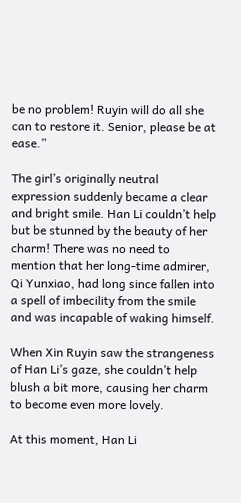be no problem! Ruyin will do all she can to restore it. Senior, please be at ease.”

The girl’s originally neutral expression suddenly became a clear and bright smile. Han Li couldn’t help but be stunned by the beauty of her charm! There was no need to mention that her long-time admirer, Qi Yunxiao, had long since fallen into a spell of imbecility from the smile and was incapable of waking himself.

When Xin Ruyin saw the strangeness of Han Li’s gaze, she couldn’t help blush a bit more, causing her charm to become even more lovely.

At this moment, Han Li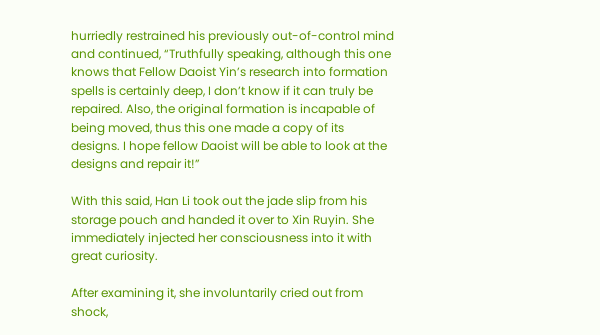hurriedly restrained his previously out-of-control mind and continued, “Truthfully speaking, although this one knows that Fellow Daoist Yin’s research into formation spells is certainly deep, I don’t know if it can truly be repaired. Also, the original formation is incapable of being moved, thus this one made a copy of its designs. I hope fellow Daoist will be able to look at the designs and repair it!”

With this said, Han Li took out the jade slip from his storage pouch and handed it over to Xin Ruyin. She immediately injected her consciousness into it with great curiosity.

After examining it, she involuntarily cried out from shock,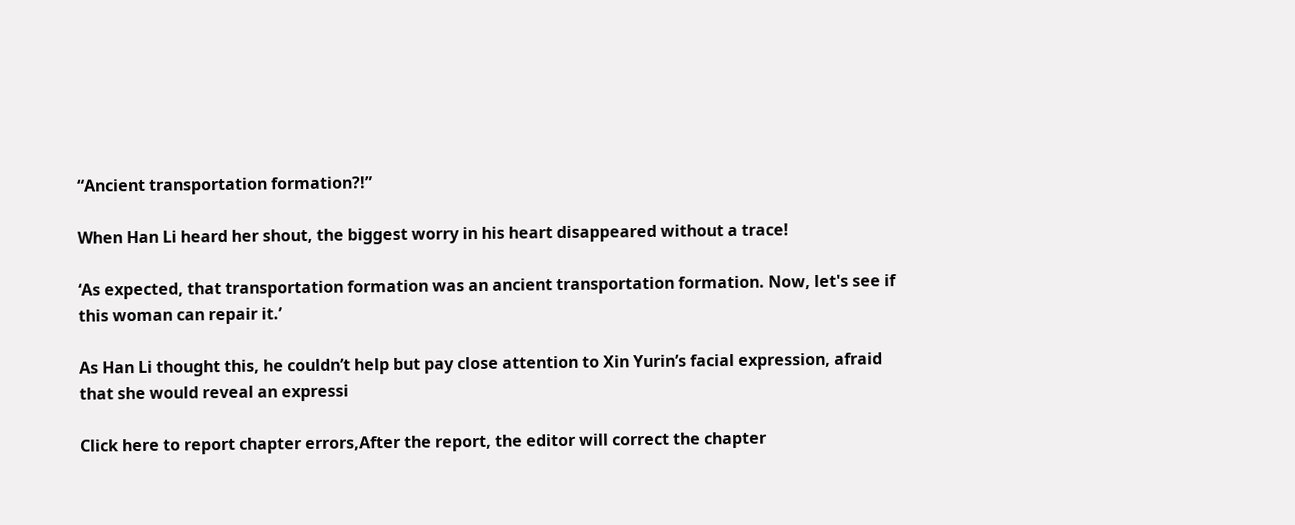“Ancient transportation formation?!”

When Han Li heard her shout, the biggest worry in his heart disappeared without a trace!

‘As expected, that transportation formation was an ancient transportation formation. Now, let's see if this woman can repair it.’

As Han Li thought this, he couldn’t help but pay close attention to Xin Yurin’s facial expression, afraid that she would reveal an expressi

Click here to report chapter errors,After the report, the editor will correct the chapter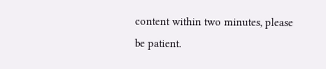content within two minutes, please be patient.